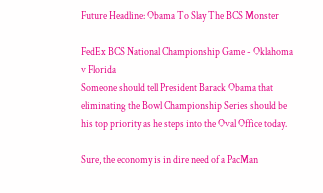Future Headline: Obama To Slay The BCS Monster

FedEx BCS National Championship Game - Oklahoma v Florida
Someone should tell President Barack Obama that eliminating the Bowl Championship Series should be his top priority as he steps into the Oval Office today.

Sure, the economy is in dire need of a PacMan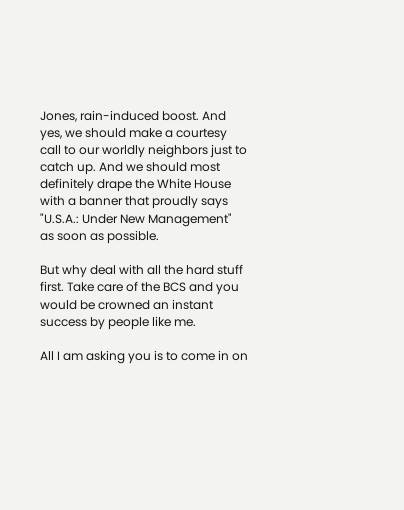Jones, rain-induced boost. And yes, we should make a courtesy call to our worldly neighbors just to catch up. And we should most definitely drape the White House with a banner that proudly says "U.S.A.: Under New Management" as soon as possible.

But why deal with all the hard stuff first. Take care of the BCS and you would be crowned an instant success by people like me.

All I am asking you is to come in on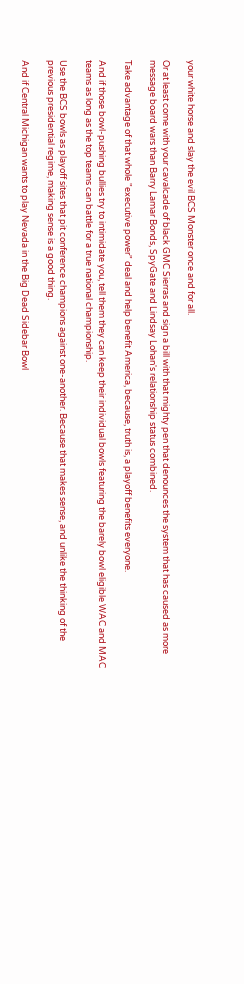your white horse and slay the evil BCS Monster once and for all.

Or at least come with your cavalcade of black GMC Sierras and sign a bill with that mighty pen that denounces the system that has caused as more message board wars than Barry Lamar Bonds, SpyGate and Lindsay Lohan's relationship status combined.

Take advantage of that whole "executive power" deal and help benefit America, because, truth is, a playoff benefits everyone.

And if those bowl-pushing bullies try to intimidate you, tell them they can keep their individual bowls featuring the barely bowl eligible WAC and MAC teams as long as the top teams can battle for a true national championship.

Use the BCS bowls as playoff sites that pit conference champions against one-another. Because that makes sense, and unlike the thinking of the previous presidential regime, making sense is a good thing.

And if Central Michigan wants to play Nevada in the Big Dead Sidebar Bowl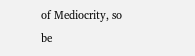of Mediocrity, so be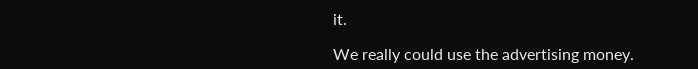it.

We really could use the advertising money.